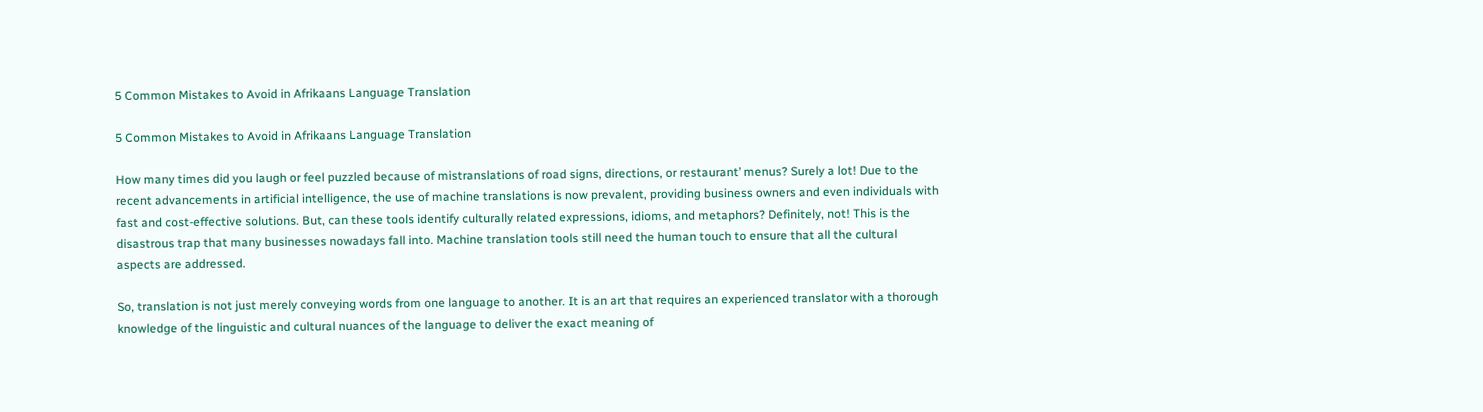5 Common Mistakes to Avoid in Afrikaans Language Translation

5 Common Mistakes to Avoid in Afrikaans Language Translation

How many times did you laugh or feel puzzled because of mistranslations of road signs, directions, or restaurant’ menus? Surely a lot! Due to the recent advancements in artificial intelligence, the use of machine translations is now prevalent, providing business owners and even individuals with fast and cost-effective solutions. But, can these tools identify culturally related expressions, idioms, and metaphors? Definitely, not! This is the disastrous trap that many businesses nowadays fall into. Machine translation tools still need the human touch to ensure that all the cultural aspects are addressed.

So, translation is not just merely conveying words from one language to another. It is an art that requires an experienced translator with a thorough knowledge of the linguistic and cultural nuances of the language to deliver the exact meaning of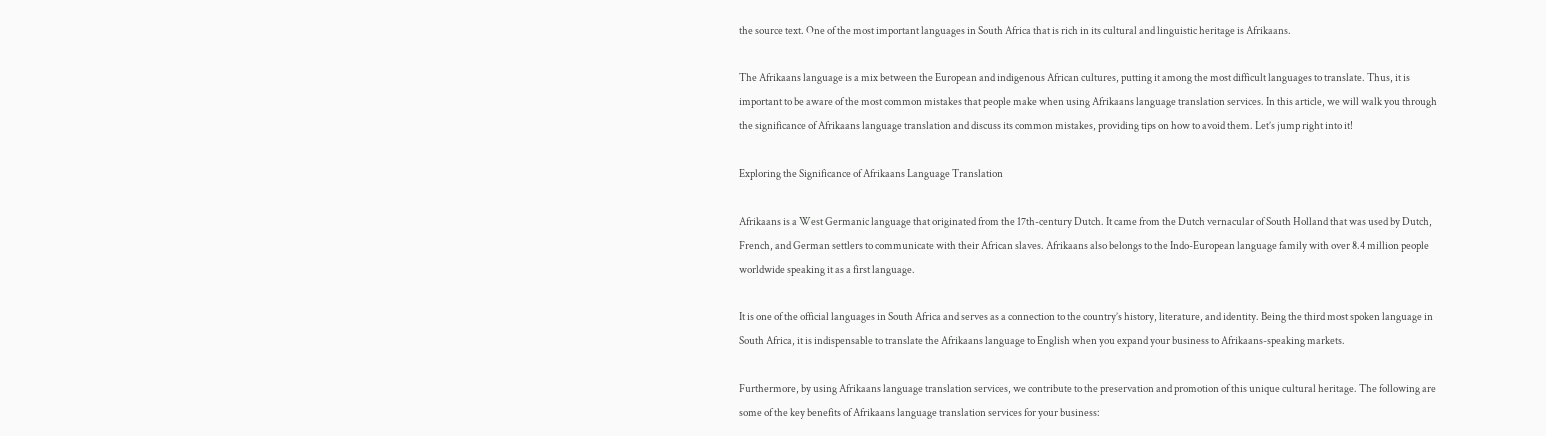the source text. One of the most important languages in South Africa that is rich in its cultural and linguistic heritage is Afrikaans.

The Afrikaans language is a mix between the European and indigenous African cultures, putting it among the most difficult languages to translate. Thus, it is important to be aware of the most common mistakes that people make when using Afrikaans language translation services. In this article, we will walk you through the significance of Afrikaans language translation and discuss its common mistakes, providing tips on how to avoid them. Let’s jump right into it!

Exploring the Significance of Afrikaans Language Translation

Afrikaans is a West Germanic language that originated from the 17th-century Dutch. It came from the Dutch vernacular of South Holland that was used by Dutch, French, and German settlers to communicate with their African slaves. Afrikaans also belongs to the Indo-European language family with over 8.4 million people worldwide speaking it as a first language.

It is one of the official languages in South Africa and serves as a connection to the country’s history, literature, and identity. Being the third most spoken language in South Africa, it is indispensable to translate the Afrikaans language to English when you expand your business to Afrikaans-speaking markets.

Furthermore, by using Afrikaans language translation services, we contribute to the preservation and promotion of this unique cultural heritage. The following are some of the key benefits of Afrikaans language translation services for your business: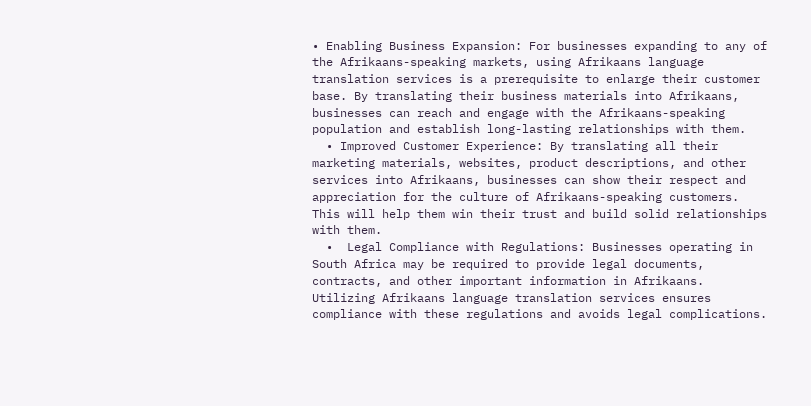• Enabling Business Expansion: For businesses expanding to any of the Afrikaans-speaking markets, using Afrikaans language translation services is a prerequisite to enlarge their customer base. By translating their business materials into Afrikaans, businesses can reach and engage with the Afrikaans-speaking population and establish long-lasting relationships with them.
  • Improved Customer Experience: By translating all their marketing materials, websites, product descriptions, and other services into Afrikaans, businesses can show their respect and appreciation for the culture of Afrikaans-speaking customers. This will help them win their trust and build solid relationships with them.
  •  Legal Compliance with Regulations: Businesses operating in South Africa may be required to provide legal documents, contracts, and other important information in Afrikaans. Utilizing Afrikaans language translation services ensures compliance with these regulations and avoids legal complications.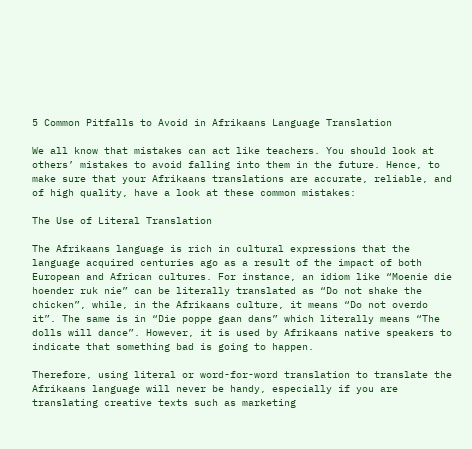5 Common Pitfalls to Avoid in Afrikaans Language Translation

We all know that mistakes can act like teachers. You should look at others’ mistakes to avoid falling into them in the future. Hence, to make sure that your Afrikaans translations are accurate, reliable, and of high quality, have a look at these common mistakes:

The Use of Literal Translation

The Afrikaans language is rich in cultural expressions that the language acquired centuries ago as a result of the impact of both European and African cultures. For instance, an idiom like “Moenie die hoender ruk nie” can be literally translated as “Do not shake the chicken”, while, in the Afrikaans culture, it means “Do not overdo it”. The same is in “Die poppe gaan dans” which literally means “The dolls will dance”. However, it is used by Afrikaans native speakers to indicate that something bad is going to happen.

Therefore, using literal or word-for-word translation to translate the Afrikaans language will never be handy, especially if you are translating creative texts such as marketing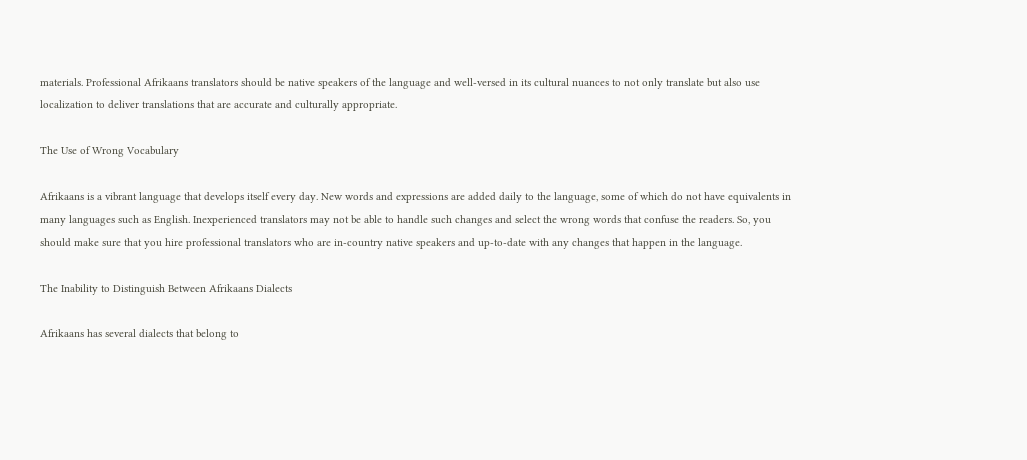materials. Professional Afrikaans translators should be native speakers of the language and well-versed in its cultural nuances to not only translate but also use localization to deliver translations that are accurate and culturally appropriate.

The Use of Wrong Vocabulary

Afrikaans is a vibrant language that develops itself every day. New words and expressions are added daily to the language, some of which do not have equivalents in many languages such as English. Inexperienced translators may not be able to handle such changes and select the wrong words that confuse the readers. So, you should make sure that you hire professional translators who are in-country native speakers and up-to-date with any changes that happen in the language.

The Inability to Distinguish Between Afrikaans Dialects

Afrikaans has several dialects that belong to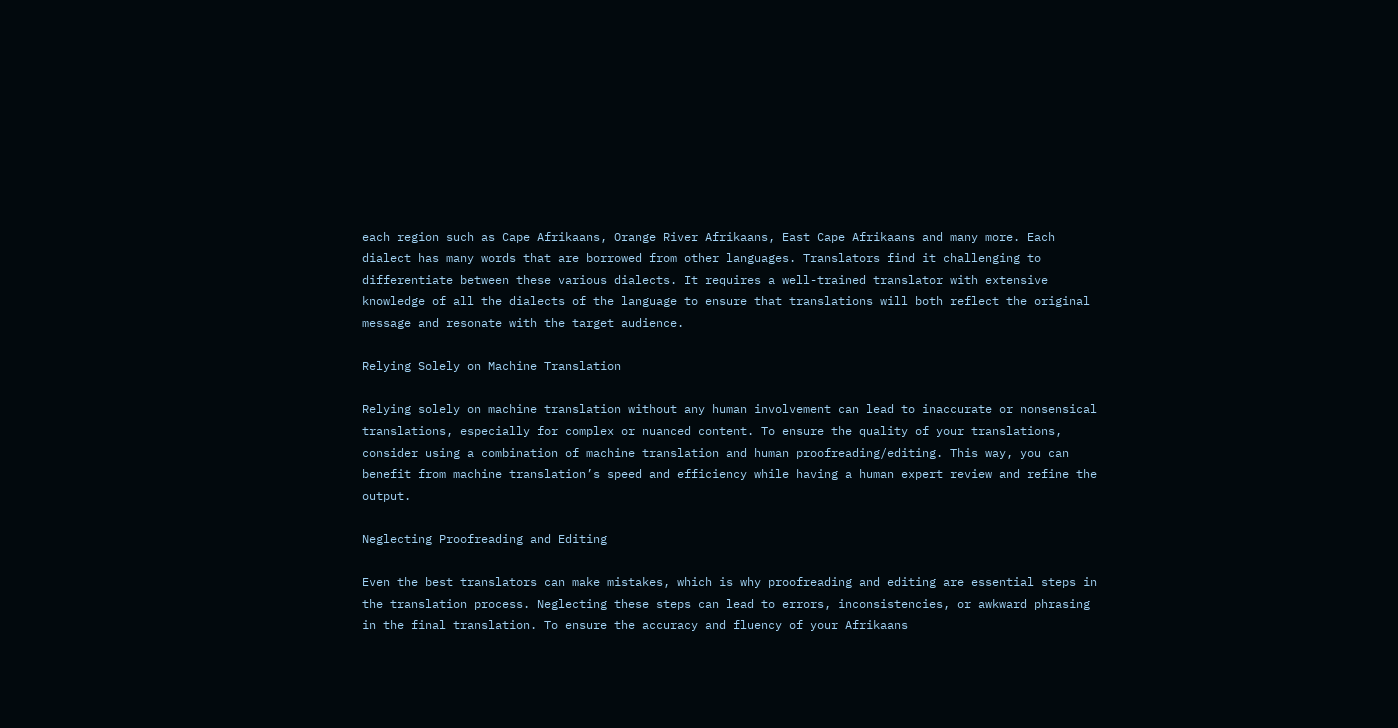each region such as Cape Afrikaans, Orange River Afrikaans, East Cape Afrikaans and many more. Each dialect has many words that are borrowed from other languages. Translators find it challenging to differentiate between these various dialects. It requires a well-trained translator with extensive knowledge of all the dialects of the language to ensure that translations will both reflect the original message and resonate with the target audience.

Relying Solely on Machine Translation

Relying solely on machine translation without any human involvement can lead to inaccurate or nonsensical translations, especially for complex or nuanced content. To ensure the quality of your translations, consider using a combination of machine translation and human proofreading/editing. This way, you can benefit from machine translation’s speed and efficiency while having a human expert review and refine the output.

Neglecting Proofreading and Editing

Even the best translators can make mistakes, which is why proofreading and editing are essential steps in the translation process. Neglecting these steps can lead to errors, inconsistencies, or awkward phrasing in the final translation. To ensure the accuracy and fluency of your Afrikaans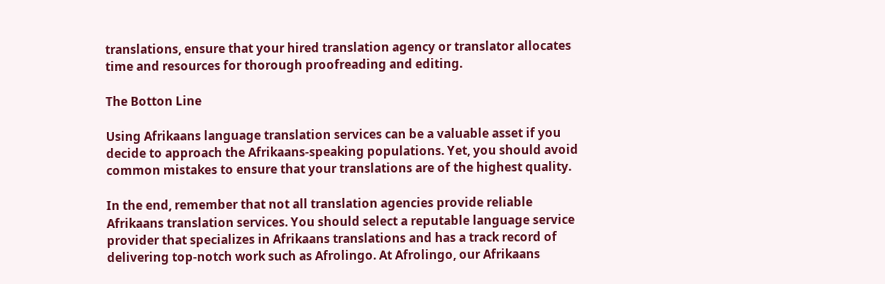translations, ensure that your hired translation agency or translator allocates time and resources for thorough proofreading and editing.

The Botton Line

Using Afrikaans language translation services can be a valuable asset if you decide to approach the Afrikaans-speaking populations. Yet, you should avoid common mistakes to ensure that your translations are of the highest quality.

In the end, remember that not all translation agencies provide reliable Afrikaans translation services. You should select a reputable language service provider that specializes in Afrikaans translations and has a track record of delivering top-notch work such as Afrolingo. At Afrolingo, our Afrikaans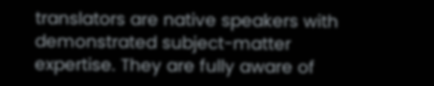translators are native speakers with demonstrated subject-matter expertise. They are fully aware of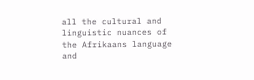all the cultural and linguistic nuances of the Afrikaans language and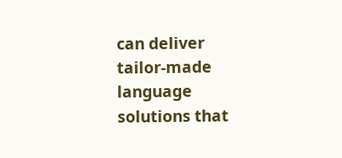can deliver tailor-made language solutions that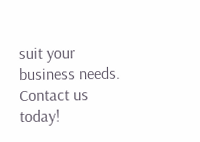suit your business needs. Contact us today!